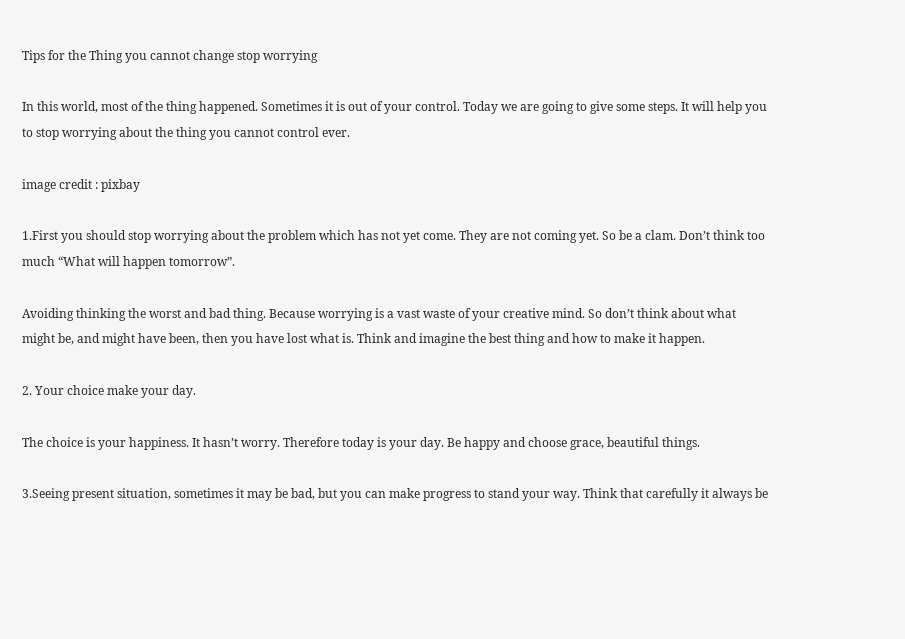Tips for the Thing you cannot change stop worrying

In this world, most of the thing happened. Sometimes it is out of your control. Today we are going to give some steps. It will help you to stop worrying about the thing you cannot control ever.

image credit : pixbay

1.First you should stop worrying about the problem which has not yet come. They are not coming yet. So be a clam. Don’t think too much “What will happen tomorrow”.

Avoiding thinking the worst and bad thing. Because worrying is a vast waste of your creative mind. So don’t think about what might be, and might have been, then you have lost what is. Think and imagine the best thing and how to make it happen.

2. Your choice make your day.

The choice is your happiness. It hasn’t worry. Therefore today is your day. Be happy and choose grace, beautiful things.

3.Seeing present situation, sometimes it may be bad, but you can make progress to stand your way. Think that carefully it always be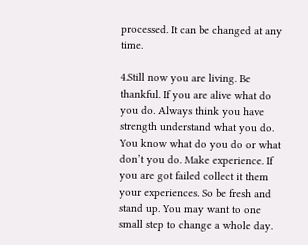processed. It can be changed at any time.

4.Still now you are living. Be thankful. If you are alive what do you do. Always think you have strength understand what you do. You know what do you do or what don’t you do. Make experience. If you are got failed collect it them your experiences. So be fresh and stand up. You may want to one small step to change a whole day.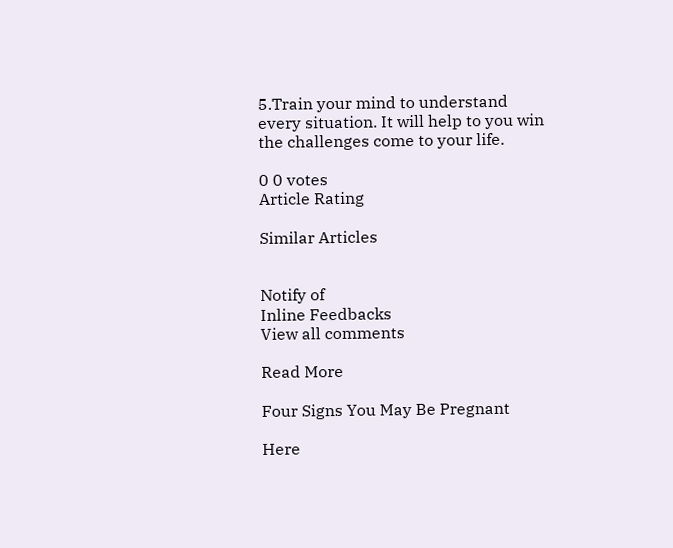5.Train your mind to understand every situation. It will help to you win the challenges come to your life.

0 0 votes
Article Rating

Similar Articles


Notify of
Inline Feedbacks
View all comments

Read More

Four Signs You May Be Pregnant

Here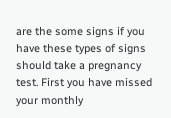are the some signs if you have these types of signs should take a pregnancy test. First you have missed your monthly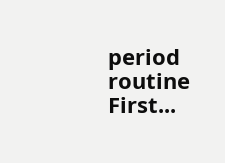period routine First...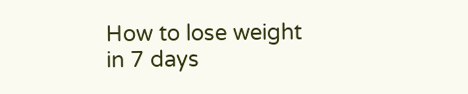How to lose weight in 7 days